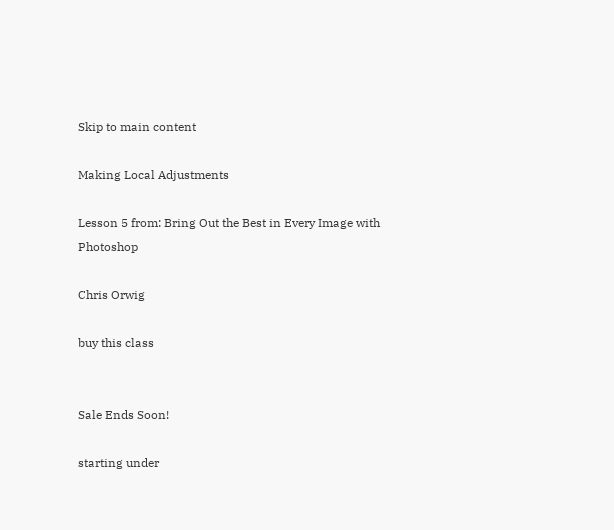Skip to main content

Making Local Adjustments

Lesson 5 from: Bring Out the Best in Every Image with Photoshop

Chris Orwig

buy this class


Sale Ends Soon!

starting under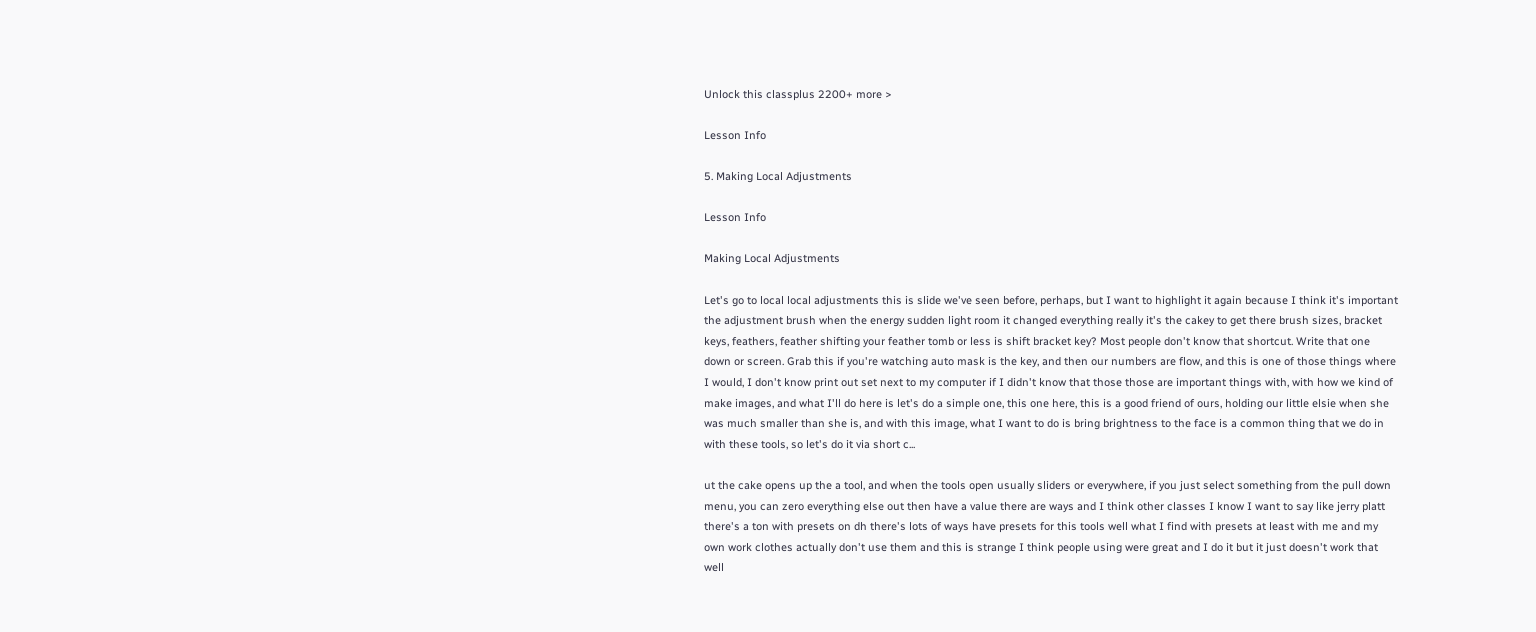Unlock this classplus 2200+ more >

Lesson Info

5. Making Local Adjustments

Lesson Info

Making Local Adjustments

Let's go to local local adjustments this is slide we've seen before, perhaps, but I want to highlight it again because I think it's important the adjustment brush when the energy sudden light room it changed everything really it's the cakey to get there brush sizes, bracket keys, feathers, feather shifting your feather tomb or less is shift bracket key? Most people don't know that shortcut. Write that one down or screen. Grab this if you're watching auto mask is the key, and then our numbers are flow, and this is one of those things where I would, I don't know print out set next to my computer if I didn't know that those those are important things with, with how we kind of make images, and what I'll do here is let's do a simple one, this one here, this is a good friend of ours, holding our little elsie when she was much smaller than she is, and with this image, what I want to do is bring brightness to the face is a common thing that we do in with these tools, so let's do it via short c...

ut the cake opens up the a tool, and when the tools open usually sliders or everywhere, if you just select something from the pull down menu, you can zero everything else out then have a value there are ways and I think other classes I know I want to say like jerry platt there's a ton with presets on dh there's lots of ways have presets for this tools well what I find with presets at least with me and my own work clothes actually don't use them and this is strange I think people using were great and I do it but it just doesn't work that well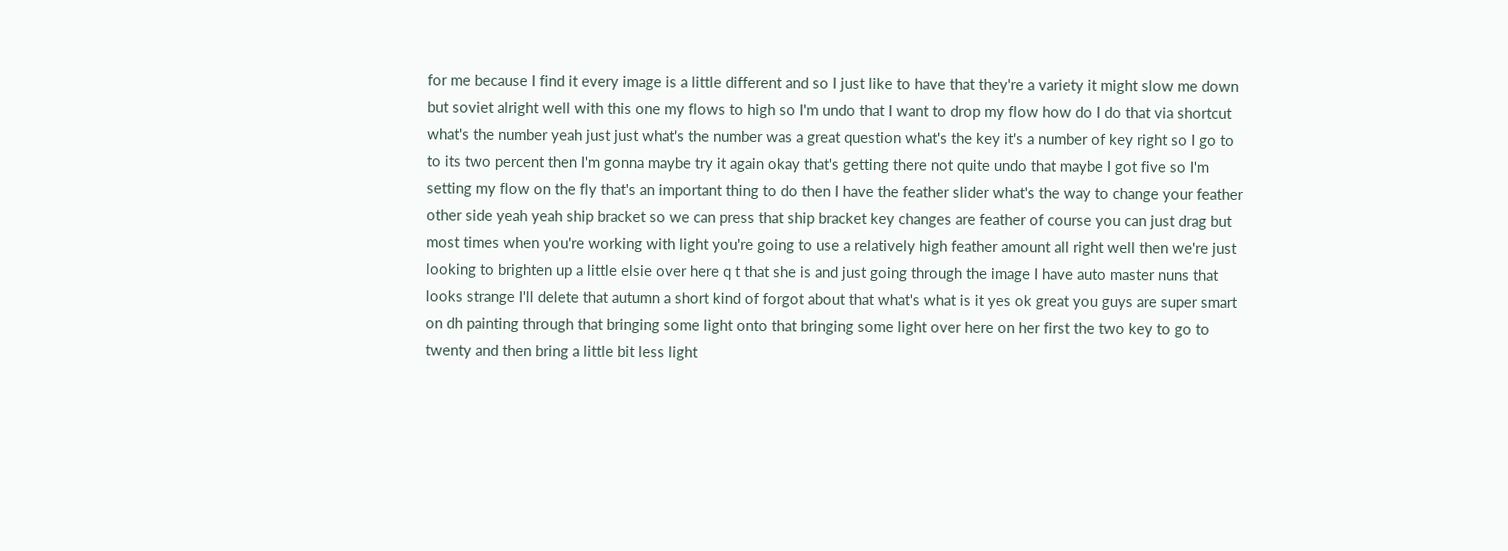for me because I find it every image is a little different and so I just like to have that they're a variety it might slow me down but soviet alright well with this one my flows to high so I'm undo that I want to drop my flow how do I do that via shortcut what's the number yeah just just what's the number was a great question what's the key it's a number of key right so I go to to its two percent then I'm gonna maybe try it again okay that's getting there not quite undo that maybe I got five so I'm setting my flow on the fly that's an important thing to do then I have the feather slider what's the way to change your feather other side yeah yeah ship bracket so we can press that ship bracket key changes are feather of course you can just drag but most times when you're working with light you're going to use a relatively high feather amount all right well then we're just looking to brighten up a little elsie over here q t that she is and just going through the image I have auto master nuns that looks strange I'll delete that autumn a short kind of forgot about that what's what is it yes ok great you guys are super smart on dh painting through that bringing some light onto that bringing some light over here on her first the two key to go to twenty and then bring a little bit less light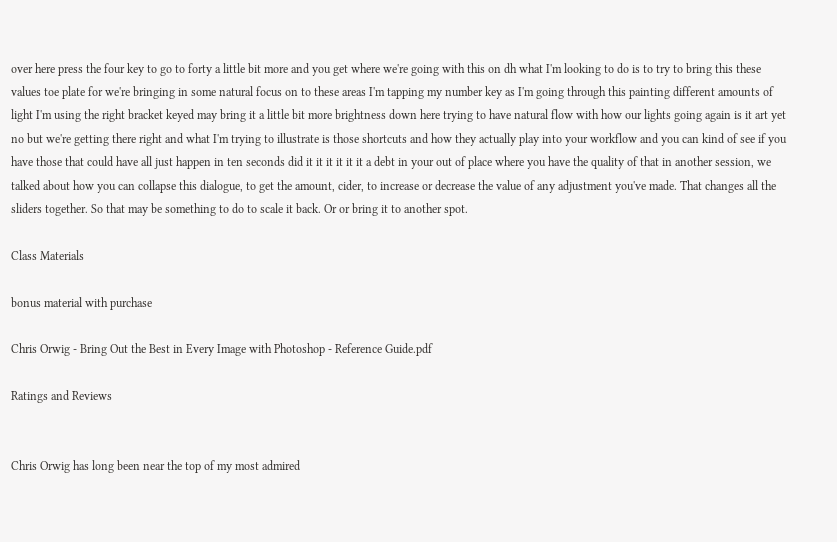over here press the four key to go to forty a little bit more and you get where we're going with this on dh what I'm looking to do is to try to bring this these values toe plate for we're bringing in some natural focus on to these areas I'm tapping my number key as I'm going through this painting different amounts of light I'm using the right bracket keyed may bring it a little bit more brightness down here trying to have natural flow with how our lights going again is it art yet no but we're getting there right and what I'm trying to illustrate is those shortcuts and how they actually play into your workflow and you can kind of see if you have those that could have all just happen in ten seconds did it it it it it it a debt in your out of place where you have the quality of that in another session, we talked about how you can collapse this dialogue, to get the amount, cider, to increase or decrease the value of any adjustment you've made. That changes all the sliders together. So that may be something to do to scale it back. Or or bring it to another spot.

Class Materials

bonus material with purchase

Chris Orwig - Bring Out the Best in Every Image with Photoshop - Reference Guide.pdf

Ratings and Reviews


Chris Orwig has long been near the top of my most admired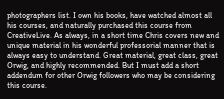photographers list. I own his books, have watched almost all his courses, and naturally purchased this course from CreativeLive. As always, in a short time Chris covers new and unique material in his wonderful professorial manner that is always easy to understand. Great material, great class, great Orwig, and highly recommended. But I must add a short addendum for other Orwig followers who may be considering this course.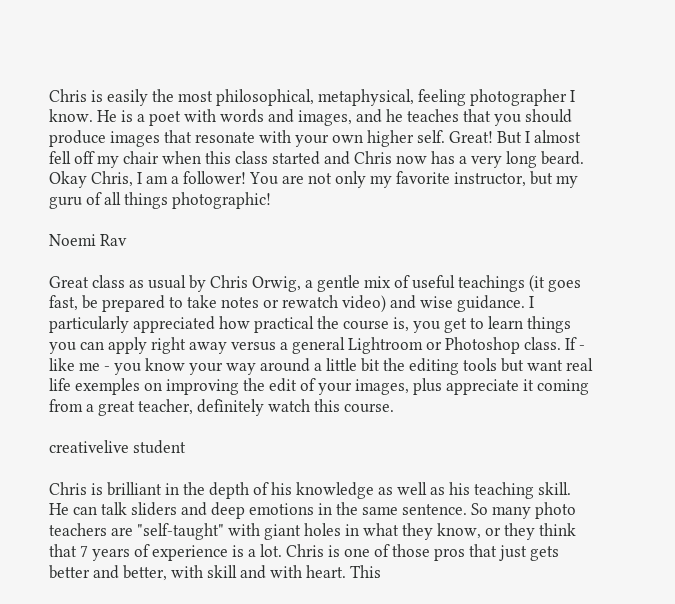Chris is easily the most philosophical, metaphysical, feeling photographer I know. He is a poet with words and images, and he teaches that you should produce images that resonate with your own higher self. Great! But I almost fell off my chair when this class started and Chris now has a very long beard. Okay Chris, I am a follower! You are not only my favorite instructor, but my guru of all things photographic!

Noemi Rav

Great class as usual by Chris Orwig, a gentle mix of useful teachings (it goes fast, be prepared to take notes or rewatch video) and wise guidance. I particularly appreciated how practical the course is, you get to learn things you can apply right away versus a general Lightroom or Photoshop class. If - like me - you know your way around a little bit the editing tools but want real life exemples on improving the edit of your images, plus appreciate it coming from a great teacher, definitely watch this course.

creativelive student

Chris is brilliant in the depth of his knowledge as well as his teaching skill. He can talk sliders and deep emotions in the same sentence. So many photo teachers are "self-taught" with giant holes in what they know, or they think that 7 years of experience is a lot. Chris is one of those pros that just gets better and better, with skill and with heart. This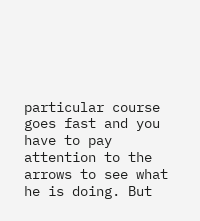particular course goes fast and you have to pay attention to the arrows to see what he is doing. But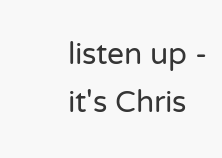listen up - it's Chris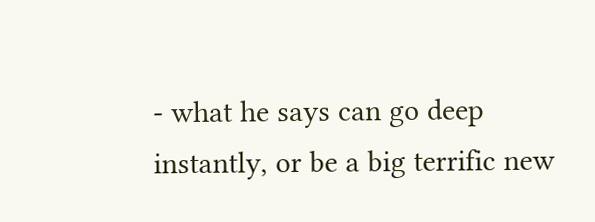- what he says can go deep instantly, or be a big terrific new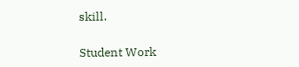skill.

Student Work